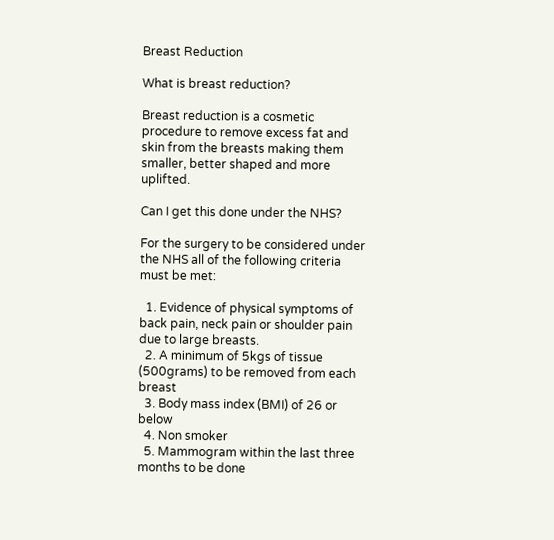Breast Reduction

What is breast reduction?

Breast reduction is a cosmetic procedure to remove excess fat and skin from the breasts making them smaller, better shaped and more uplifted.

Can I get this done under the NHS?

For the surgery to be considered under the NHS all of the following criteria must be met:

  1. Evidence of physical symptoms of back pain, neck pain or shoulder pain due to large breasts.
  2. A minimum of 5kgs of tissue (500grams) to be removed from each breast
  3. Body mass index (BMI) of 26 or below
  4. Non smoker
  5. Mammogram within the last three months to be done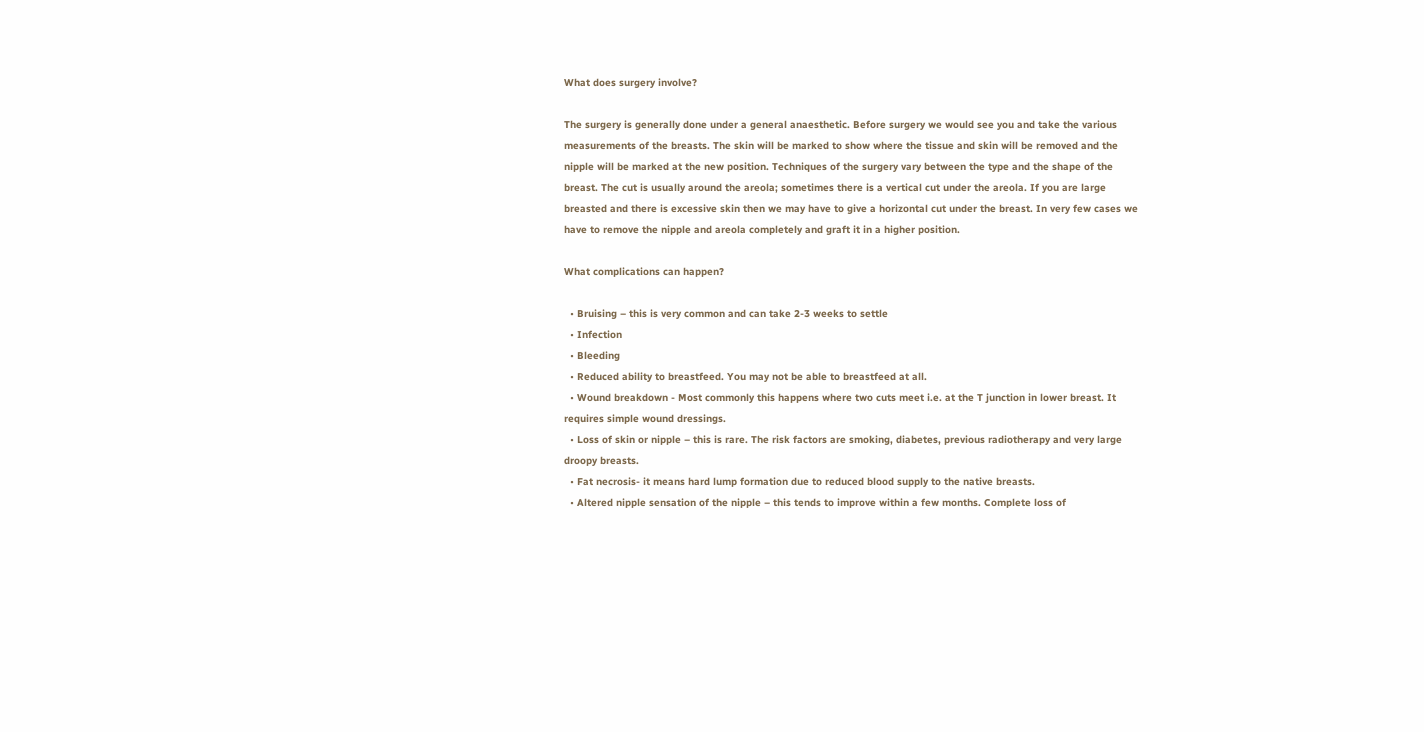What does surgery involve?

The surgery is generally done under a general anaesthetic. Before surgery we would see you and take the various measurements of the breasts. The skin will be marked to show where the tissue and skin will be removed and the nipple will be marked at the new position. Techniques of the surgery vary between the type and the shape of the breast. The cut is usually around the areola; sometimes there is a vertical cut under the areola. If you are large breasted and there is excessive skin then we may have to give a horizontal cut under the breast. In very few cases we have to remove the nipple and areola completely and graft it in a higher position.

What complications can happen?

  • Bruising – this is very common and can take 2-3 weeks to settle
  • Infection
  • Bleeding
  • Reduced ability to breastfeed. You may not be able to breastfeed at all.
  • Wound breakdown - Most commonly this happens where two cuts meet i.e. at the T junction in lower breast. It requires simple wound dressings.
  • Loss of skin or nipple – this is rare. The risk factors are smoking, diabetes, previous radiotherapy and very large droopy breasts.
  • Fat necrosis- it means hard lump formation due to reduced blood supply to the native breasts.
  • Altered nipple sensation of the nipple – this tends to improve within a few months. Complete loss of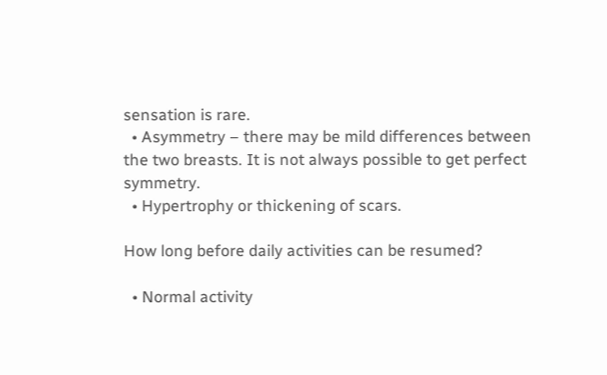sensation is rare.
  • Asymmetry – there may be mild differences between the two breasts. It is not always possible to get perfect symmetry.
  • Hypertrophy or thickening of scars.

How long before daily activities can be resumed?

  • Normal activity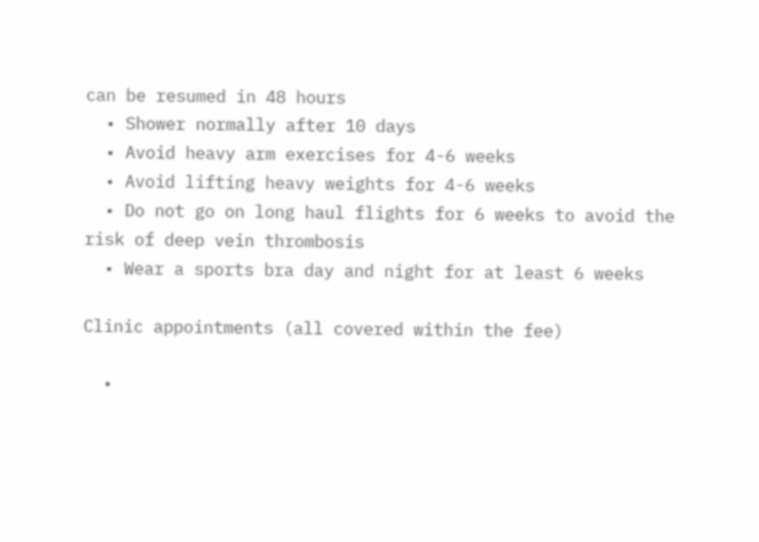can be resumed in 48 hours
  • Shower normally after 10 days
  • Avoid heavy arm exercises for 4-6 weeks
  • Avoid lifting heavy weights for 4-6 weeks
  • Do not go on long haul flights for 6 weeks to avoid the risk of deep vein thrombosis
  • Wear a sports bra day and night for at least 6 weeks

Clinic appointments (all covered within the fee)

  •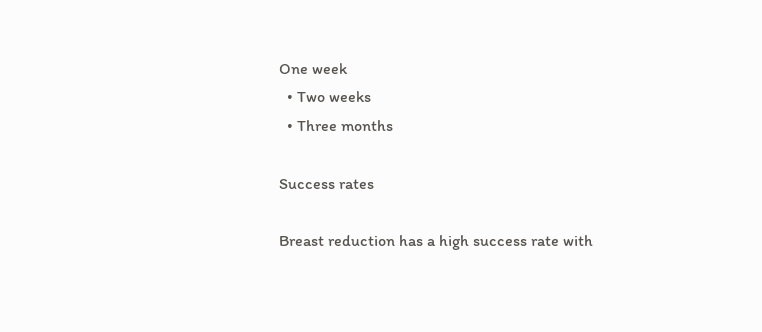One week
  • Two weeks
  • Three months

Success rates

Breast reduction has a high success rate with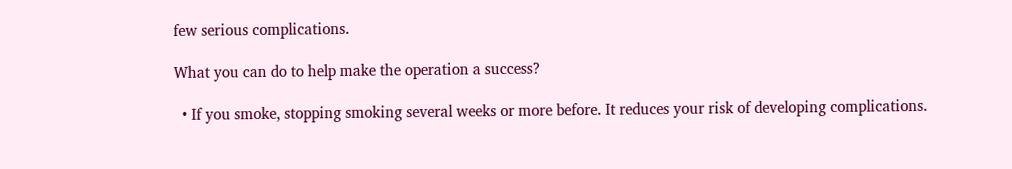few serious complications.

What you can do to help make the operation a success?

  • If you smoke, stopping smoking several weeks or more before. It reduces your risk of developing complications.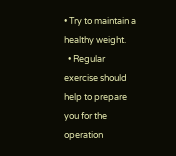• Try to maintain a healthy weight.
  • Regular exercise should help to prepare you for the operation